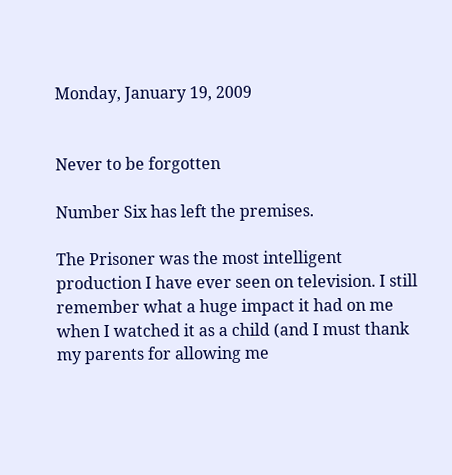Monday, January 19, 2009


Never to be forgotten

Number Six has left the premises.

The Prisoner was the most intelligent production I have ever seen on television. I still remember what a huge impact it had on me when I watched it as a child (and I must thank my parents for allowing me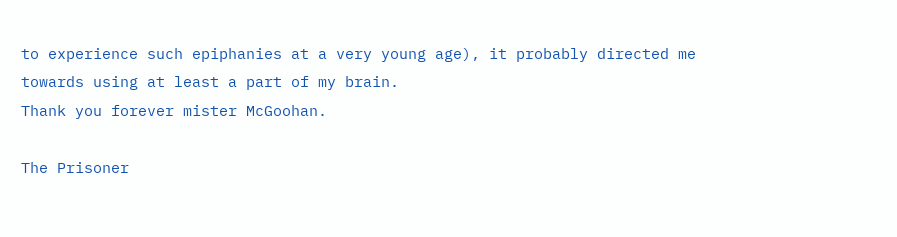to experience such epiphanies at a very young age), it probably directed me towards using at least a part of my brain.
Thank you forever mister McGoohan.

The Prisoner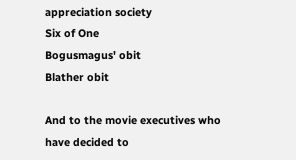appreciation society
Six of One
Bogusmagus' obit
Blather obit

And to the movie executives who have decided to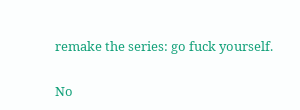remake the series: go fuck yourself.

No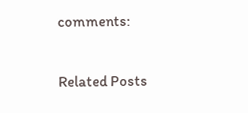comments:

Related Posts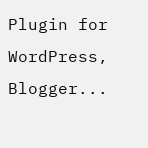Plugin for WordPress, Blogger...